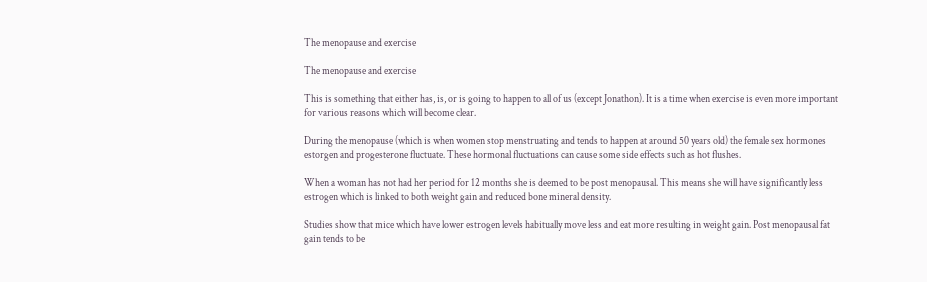The menopause and exercise

The menopause and exercise

This is something that either has, is, or is going to happen to all of us (except Jonathon). It is a time when exercise is even more important for various reasons which will become clear.

During the menopause (which is when women stop menstruating and tends to happen at around 50 years old) the female sex hormones estorgen and progesterone fluctuate. These hormonal fluctuations can cause some side effects such as hot flushes.

When a woman has not had her period for 12 months she is deemed to be post menopausal. This means she will have significantly less estrogen which is linked to both weight gain and reduced bone mineral density.

Studies show that mice which have lower estrogen levels habitually move less and eat more resulting in weight gain. Post menopausal fat gain tends to be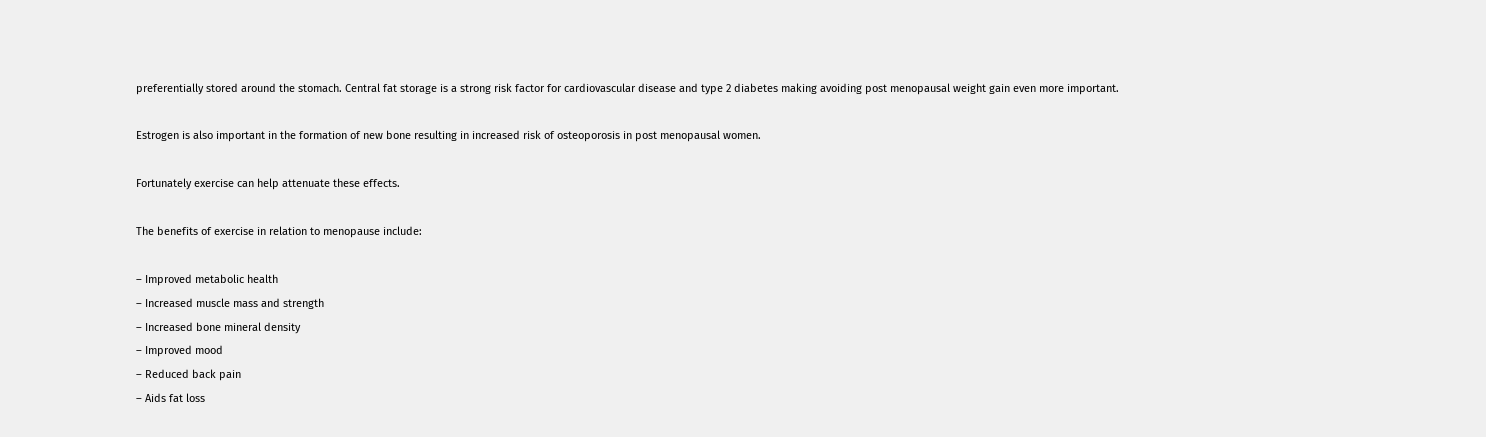preferentially stored around the stomach. Central fat storage is a strong risk factor for cardiovascular disease and type 2 diabetes making avoiding post menopausal weight gain even more important.

Estrogen is also important in the formation of new bone resulting in increased risk of osteoporosis in post menopausal women.

Fortunately exercise can help attenuate these effects.

The benefits of exercise in relation to menopause include:

– Improved metabolic health
– Increased muscle mass and strength
– Increased bone mineral density
– Improved mood
– Reduced back pain
– Aids fat loss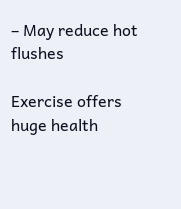– May reduce hot flushes

Exercise offers huge health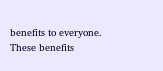benefits to everyone. These benefits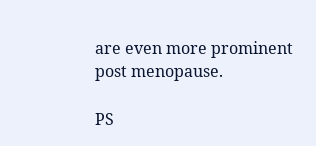are even more prominent post menopause.

PS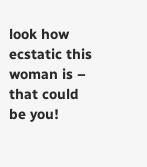look how ecstatic this woman is – that could be you!